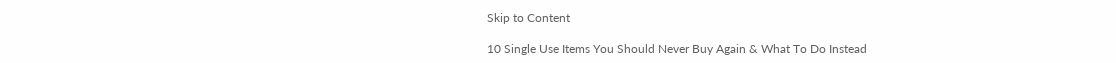Skip to Content

10 Single Use Items You Should Never Buy Again & What To Do Instead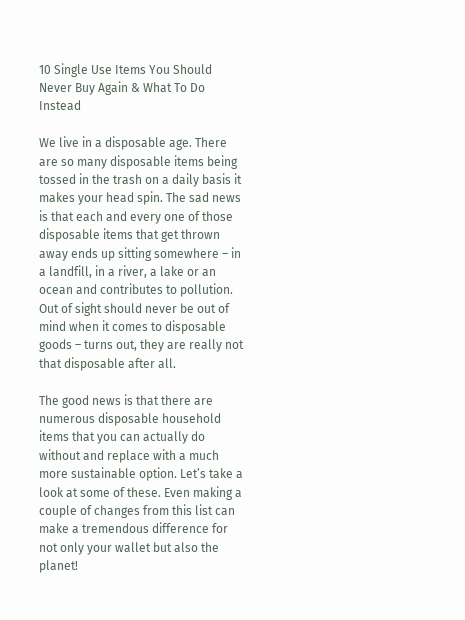10 Single Use Items You Should Never Buy Again & What To Do Instead

We live in a disposable age. There are so many disposable items being tossed in the trash on a daily basis it makes your head spin. The sad news is that each and every one of those disposable items that get thrown away ends up sitting somewhere – in a landfill, in a river, a lake or an ocean and contributes to pollution. Out of sight should never be out of mind when it comes to disposable goods – turns out, they are really not that disposable after all.

The good news is that there are numerous disposable household items that you can actually do without and replace with a much more sustainable option. Let’s take a look at some of these. Even making a couple of changes from this list can make a tremendous difference for not only your wallet but also the planet!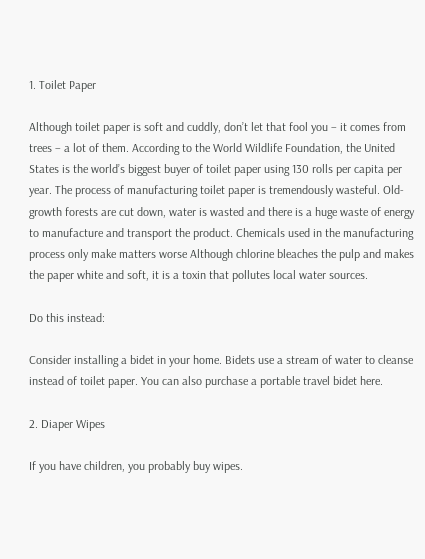1. Toilet Paper

Although toilet paper is soft and cuddly, don’t let that fool you – it comes from trees – a lot of them. According to the World Wildlife Foundation, the United States is the world’s biggest buyer of toilet paper using 130 rolls per capita per year. The process of manufacturing toilet paper is tremendously wasteful. Old-growth forests are cut down, water is wasted and there is a huge waste of energy to manufacture and transport the product. Chemicals used in the manufacturing process only make matters worse Although chlorine bleaches the pulp and makes the paper white and soft, it is a toxin that pollutes local water sources.

Do this instead:

Consider installing a bidet in your home. Bidets use a stream of water to cleanse instead of toilet paper. You can also purchase a portable travel bidet here.

2. Diaper Wipes

If you have children, you probably buy wipes.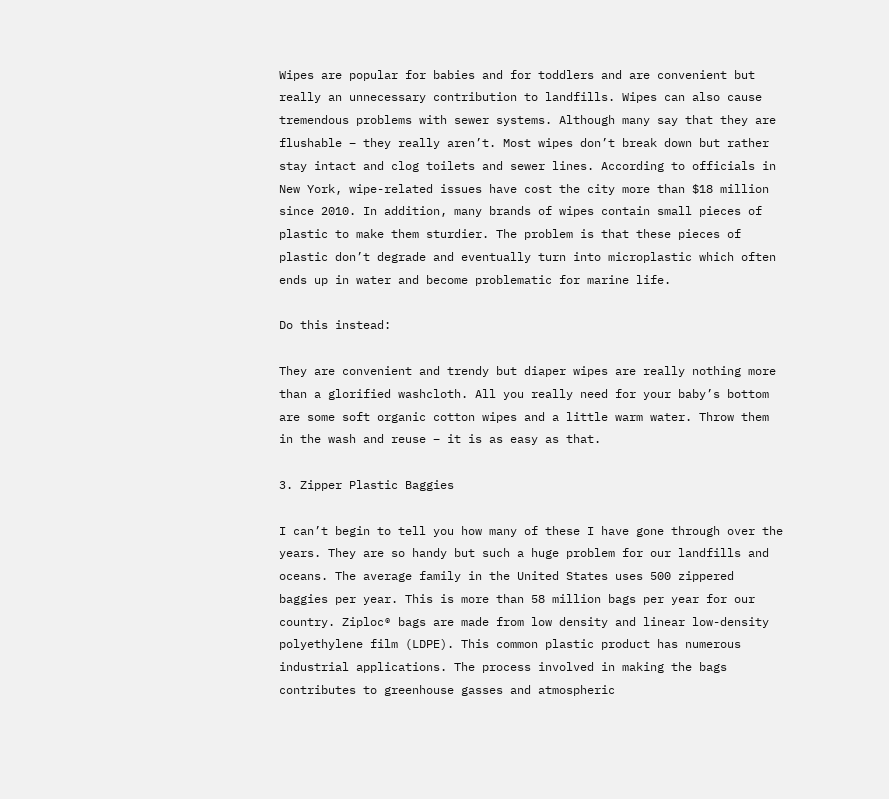Wipes are popular for babies and for toddlers and are convenient but really an unnecessary contribution to landfills. Wipes can also cause tremendous problems with sewer systems. Although many say that they are flushable – they really aren’t. Most wipes don’t break down but rather stay intact and clog toilets and sewer lines. According to officials in New York, wipe-related issues have cost the city more than $18 million since 2010. In addition, many brands of wipes contain small pieces of plastic to make them sturdier. The problem is that these pieces of plastic don’t degrade and eventually turn into microplastic which often ends up in water and become problematic for marine life.

Do this instead:

They are convenient and trendy but diaper wipes are really nothing more than a glorified washcloth. All you really need for your baby’s bottom are some soft organic cotton wipes and a little warm water. Throw them in the wash and reuse – it is as easy as that.

3. Zipper Plastic Baggies

I can’t begin to tell you how many of these I have gone through over the years. They are so handy but such a huge problem for our landfills and oceans. The average family in the United States uses 500 zippered baggies per year. This is more than 58 million bags per year for our country. Ziploc® bags are made from low density and linear low-density polyethylene film (LDPE). This common plastic product has numerous industrial applications. The process involved in making the bags contributes to greenhouse gasses and atmospheric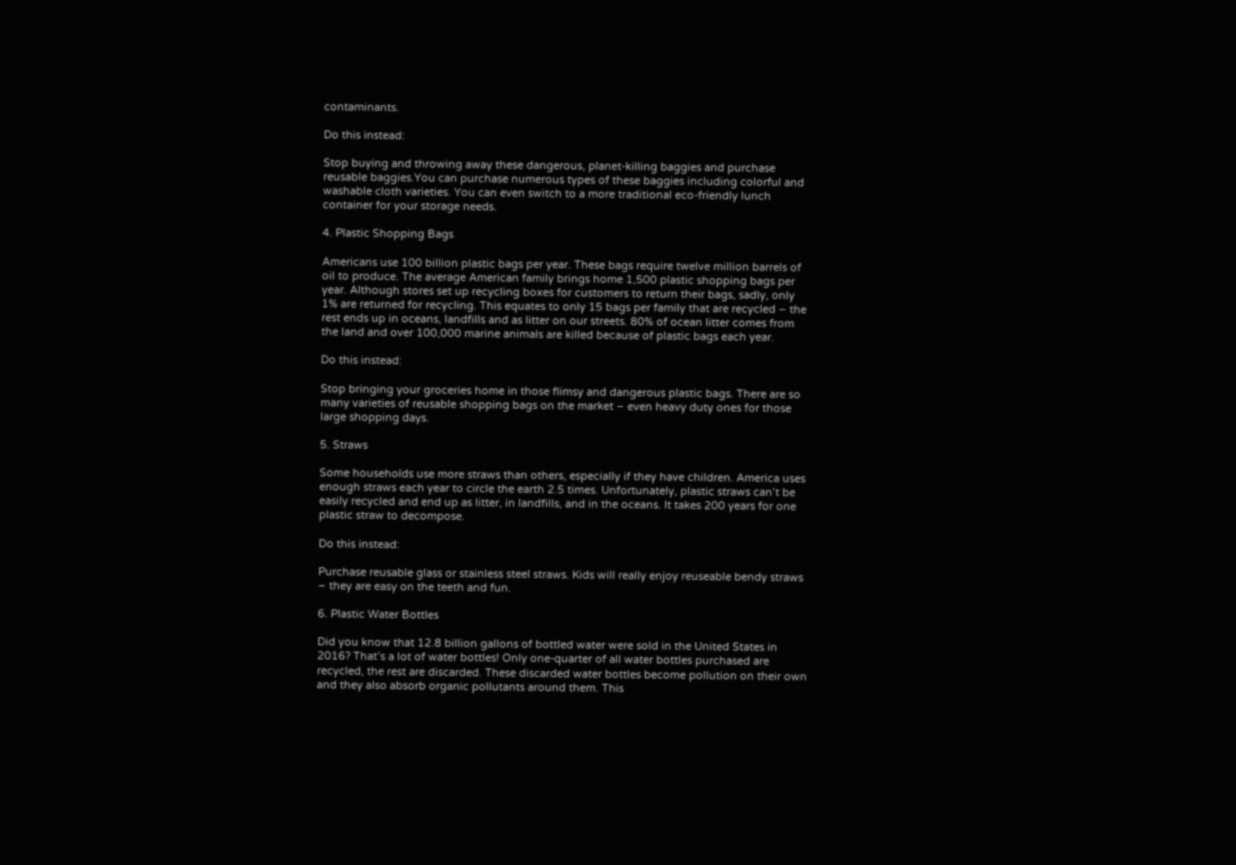contaminants.

Do this instead:

Stop buying and throwing away these dangerous, planet-killing baggies and purchase reusable baggies.You can purchase numerous types of these baggies including colorful and washable cloth varieties. You can even switch to a more traditional eco-friendly lunch container for your storage needs.

4. Plastic Shopping Bags

Americans use 100 billion plastic bags per year. These bags require twelve million barrels of oil to produce. The average American family brings home 1,500 plastic shopping bags per year. Although stores set up recycling boxes for customers to return their bags, sadly, only 1% are returned for recycling. This equates to only 15 bags per family that are recycled – the rest ends up in oceans, landfills and as litter on our streets. 80% of ocean litter comes from the land and over 100,000 marine animals are killed because of plastic bags each year.

Do this instead:

Stop bringing your groceries home in those flimsy and dangerous plastic bags. There are so many varieties of reusable shopping bags on the market – even heavy duty ones for those large shopping days.

5. Straws

Some households use more straws than others, especially if they have children. America uses enough straws each year to circle the earth 2.5 times. Unfortunately, plastic straws can’t be easily recycled and end up as litter, in landfills, and in the oceans. It takes 200 years for one plastic straw to decompose.

Do this instead:

Purchase reusable glass or stainless steel straws. Kids will really enjoy reuseable bendy straws – they are easy on the teeth and fun.

6. Plastic Water Bottles

Did you know that 12.8 billion gallons of bottled water were sold in the United States in 2016? That’s a lot of water bottles! Only one-quarter of all water bottles purchased are recycled, the rest are discarded. These discarded water bottles become pollution on their own and they also absorb organic pollutants around them. This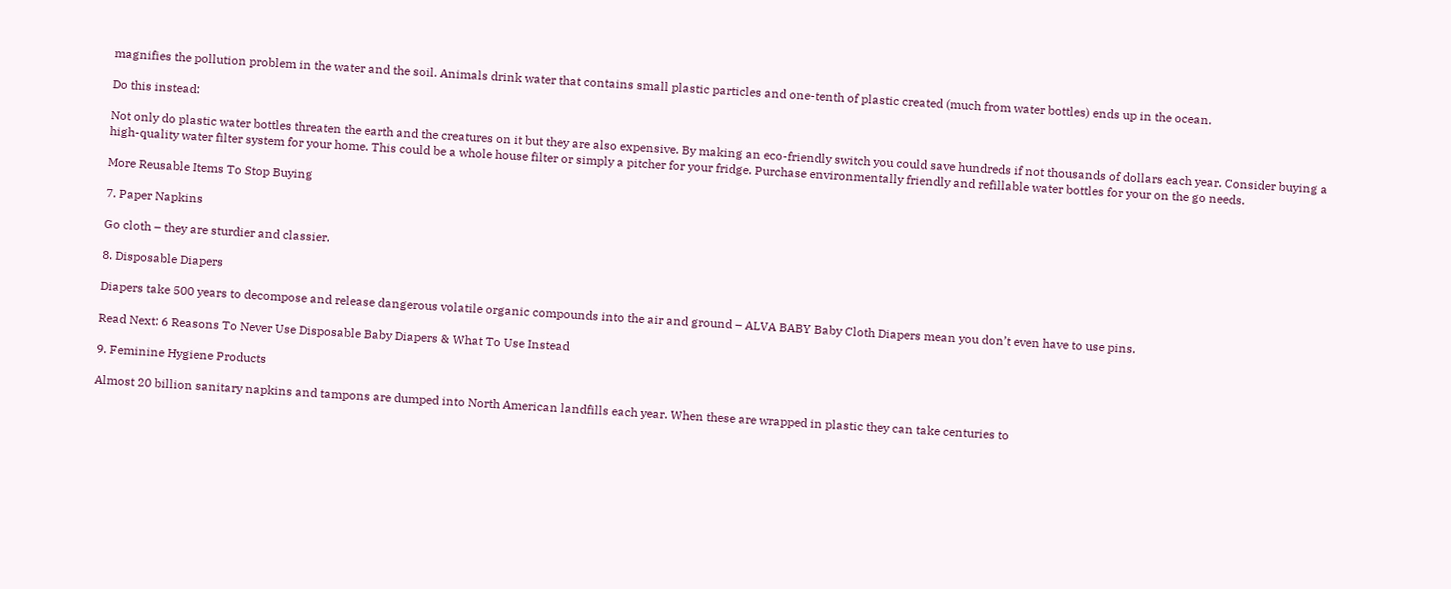magnifies the pollution problem in the water and the soil. Animals drink water that contains small plastic particles and one-tenth of plastic created (much from water bottles) ends up in the ocean.

Do this instead:

Not only do plastic water bottles threaten the earth and the creatures on it but they are also expensive. By making an eco-friendly switch you could save hundreds if not thousands of dollars each year. Consider buying a high-quality water filter system for your home. This could be a whole house filter or simply a pitcher for your fridge. Purchase environmentally friendly and refillable water bottles for your on the go needs.

More Reusable Items To Stop Buying

7. Paper Napkins

Go cloth – they are sturdier and classier.

8. Disposable Diapers

Diapers take 500 years to decompose and release dangerous volatile organic compounds into the air and ground – ALVA BABY Baby Cloth Diapers mean you don’t even have to use pins.

Read Next: 6 Reasons To Never Use Disposable Baby Diapers & What To Use Instead

9. Feminine Hygiene Products

Almost 20 billion sanitary napkins and tampons are dumped into North American landfills each year. When these are wrapped in plastic they can take centuries to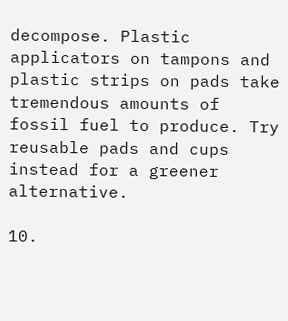decompose. Plastic applicators on tampons and plastic strips on pads take tremendous amounts of fossil fuel to produce. Try reusable pads and cups instead for a greener alternative.

10.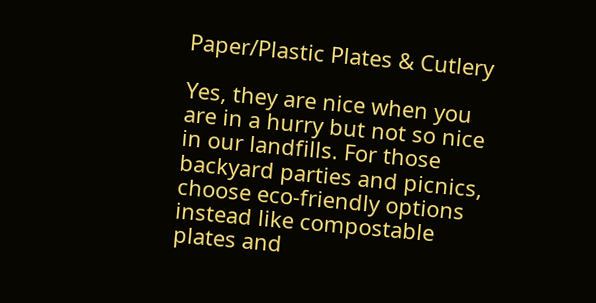Paper/Plastic Plates & Cutlery

Yes, they are nice when you are in a hurry but not so nice in our landfills. For those backyard parties and picnics, choose eco-friendly options instead like compostable plates and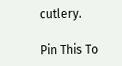cutlery.

Pin This To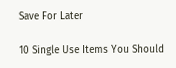Save For Later

10 Single Use Items You Should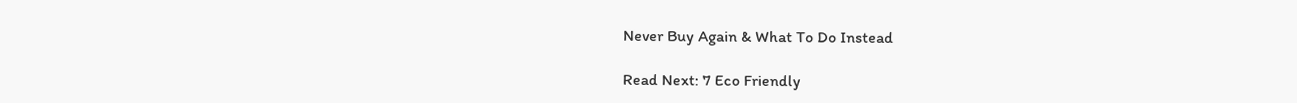Never Buy Again & What To Do Instead

Read Next: 7 Eco Friendly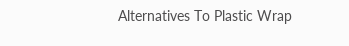Alternatives To Plastic Wrap